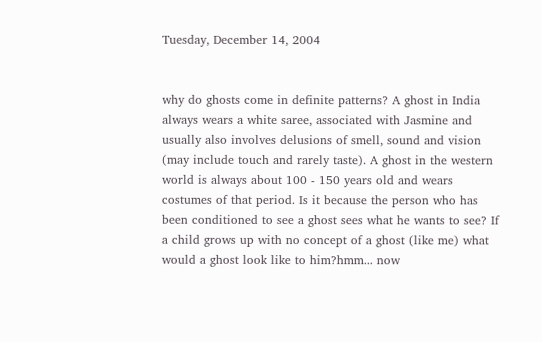Tuesday, December 14, 2004


why do ghosts come in definite patterns? A ghost in India always wears a white saree, associated with Jasmine and usually also involves delusions of smell, sound and vision (may include touch and rarely taste). A ghost in the western world is always about 100 - 150 years old and wears costumes of that period. Is it because the person who has been conditioned to see a ghost sees what he wants to see? If a child grows up with no concept of a ghost (like me) what would a ghost look like to him?hmm... now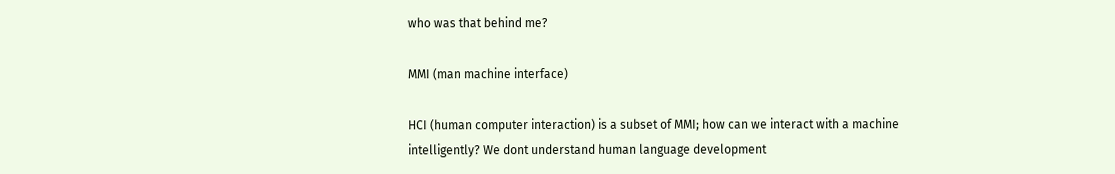who was that behind me?

MMI (man machine interface)

HCI (human computer interaction) is a subset of MMI; how can we interact with a machine intelligently? We dont understand human language development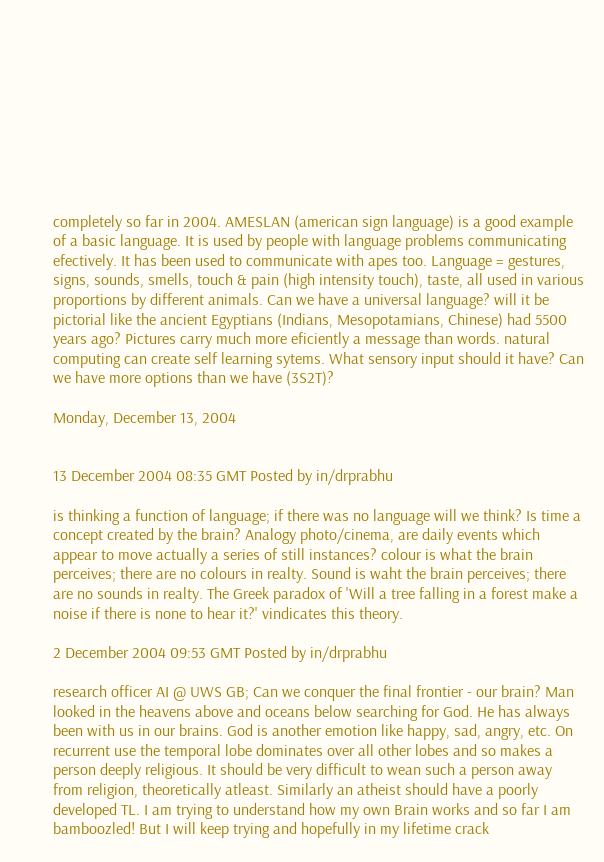completely so far in 2004. AMESLAN (american sign language) is a good example of a basic language. It is used by people with language problems communicating efectively. It has been used to communicate with apes too. Language = gestures, signs, sounds, smells, touch & pain (high intensity touch), taste, all used in various proportions by different animals. Can we have a universal language? will it be pictorial like the ancient Egyptians (Indians, Mesopotamians, Chinese) had 5500 years ago? Pictures carry much more eficiently a message than words. natural computing can create self learning sytems. What sensory input should it have? Can we have more options than we have (3S2T)?

Monday, December 13, 2004


13 December 2004 08:35 GMT Posted by in/drprabhu

is thinking a function of language; if there was no language will we think? Is time a concept created by the brain? Analogy photo/cinema, are daily events which appear to move actually a series of still instances? colour is what the brain perceives; there are no colours in realty. Sound is waht the brain perceives; there are no sounds in realty. The Greek paradox of 'Will a tree falling in a forest make a noise if there is none to hear it?' vindicates this theory.

2 December 2004 09:53 GMT Posted by in/drprabhu

research officer AI @ UWS GB; Can we conquer the final frontier - our brain? Man looked in the heavens above and oceans below searching for God. He has always been with us in our brains. God is another emotion like happy, sad, angry, etc. On recurrent use the temporal lobe dominates over all other lobes and so makes a person deeply religious. It should be very difficult to wean such a person away from religion, theoretically atleast. Similarly an atheist should have a poorly developed TL. I am trying to understand how my own Brain works and so far I am bamboozled! But I will keep trying and hopefully in my lifetime crack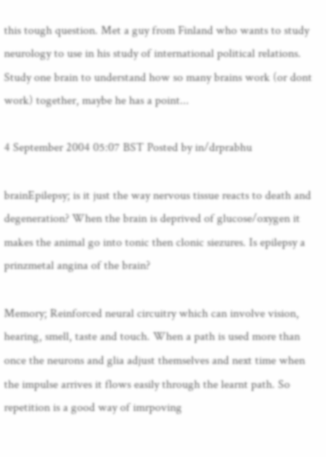this tough question. Met a guy from Finland who wants to study neurology to use in his study of international political relations. Study one brain to understand how so many brains work (or dont work) together, maybe he has a point...

4 September 2004 05:07 BST Posted by in/drprabhu

brainEpilepsy; is it just the way nervous tissue reacts to death and degeneration? When the brain is deprived of glucose/oxygen it makes the animal go into tonic then clonic siezures. Is epilepsy a prinzmetal angina of the brain?

Memory; Reinforced neural circuitry which can involve vision, hearing, smell, taste and touch. When a path is used more than once the neurons and glia adjust themselves and next time when the impulse arrives it flows easily through the learnt path. So repetition is a good way of imrpoving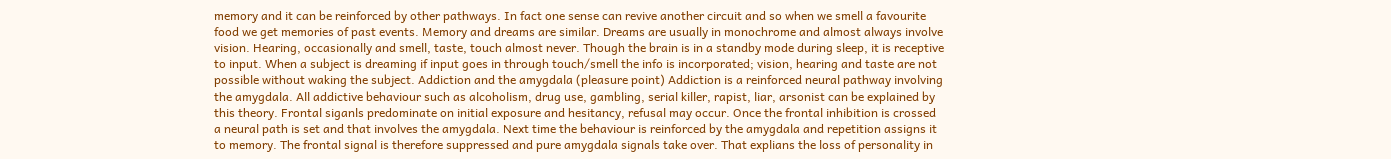memory and it can be reinforced by other pathways. In fact one sense can revive another circuit and so when we smell a favourite food we get memories of past events. Memory and dreams are similar. Dreams are usually in monochrome and almost always involve vision. Hearing, occasionally and smell, taste, touch almost never. Though the brain is in a standby mode during sleep, it is receptive to input. When a subject is dreaming if input goes in through touch/smell the info is incorporated; vision, hearing and taste are not possible without waking the subject. Addiction and the amygdala (pleasure point) Addiction is a reinforced neural pathway involving the amygdala. All addictive behaviour such as alcoholism, drug use, gambling, serial killer, rapist, liar, arsonist can be explained by this theory. Frontal siganls predominate on initial exposure and hesitancy, refusal may occur. Once the frontal inhibition is crossed a neural path is set and that involves the amygdala. Next time the behaviour is reinforced by the amygdala and repetition assigns it to memory. The frontal signal is therefore suppressed and pure amygdala signals take over. That explians the loss of personality in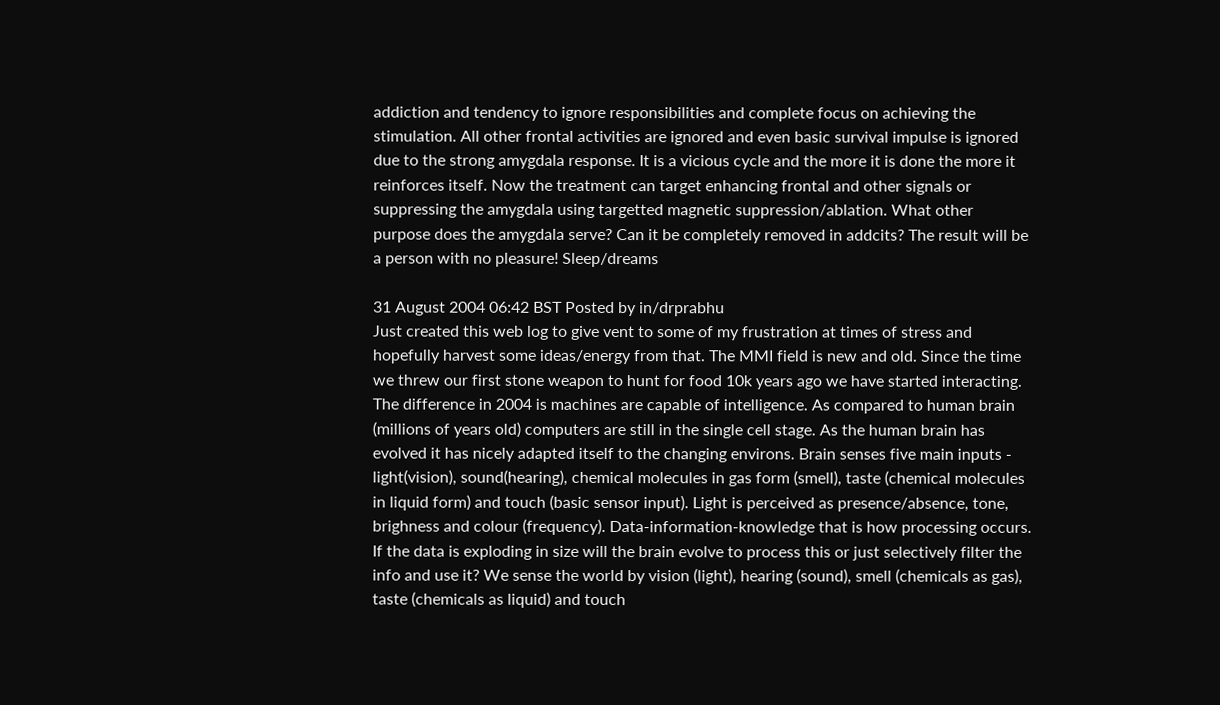addiction and tendency to ignore responsibilities and complete focus on achieving the stimulation. All other frontal activities are ignored and even basic survival impulse is ignored due to the strong amygdala response. It is a vicious cycle and the more it is done the more it reinforces itself. Now the treatment can target enhancing frontal and other signals or suppressing the amygdala using targetted magnetic suppression/ablation. What other purpose does the amygdala serve? Can it be completely removed in addcits? The result will be a person with no pleasure! Sleep/dreams

31 August 2004 06:42 BST Posted by in/drprabhu
Just created this web log to give vent to some of my frustration at times of stress and hopefully harvest some ideas/energy from that. The MMI field is new and old. Since the time we threw our first stone weapon to hunt for food 10k years ago we have started interacting. The difference in 2004 is machines are capable of intelligence. As compared to human brain (millions of years old) computers are still in the single cell stage. As the human brain has evolved it has nicely adapted itself to the changing environs. Brain senses five main inputs - light(vision), sound(hearing), chemical molecules in gas form (smell), taste (chemical molecules in liquid form) and touch (basic sensor input). Light is perceived as presence/absence, tone, brighness and colour (frequency). Data-information-knowledge that is how processing occurs. If the data is exploding in size will the brain evolve to process this or just selectively filter the info and use it? We sense the world by vision (light), hearing (sound), smell (chemicals as gas), taste (chemicals as liquid) and touch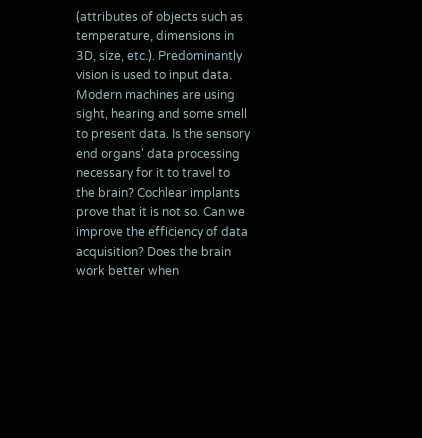(attributes of objects such as temperature, dimensions in 3D, size, etc.). Predominantly vision is used to input data. Modern machines are using sight, hearing and some smell to present data. Is the sensory end organs' data processing necessary for it to travel to the brain? Cochlear implants prove that it is not so. Can we improve the efficiency of data acquisition? Does the brain work better when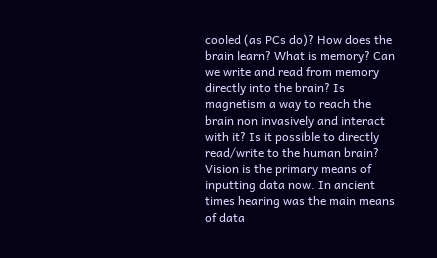cooled (as PCs do)? How does the brain learn? What is memory? Can we write and read from memory directly into the brain? Is magnetism a way to reach the brain non invasively and interact with it? Is it possible to directly read/write to the human brain? Vision is the primary means of inputting data now. In ancient times hearing was the main means of data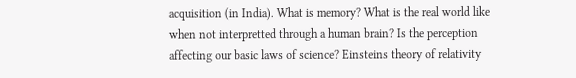acquisition (in India). What is memory? What is the real world like when not interpretted through a human brain? Is the perception affecting our basic laws of science? Einsteins theory of relativity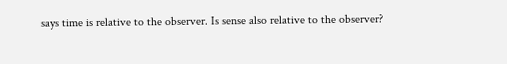says time is relative to the observer. Is sense also relative to the observer?